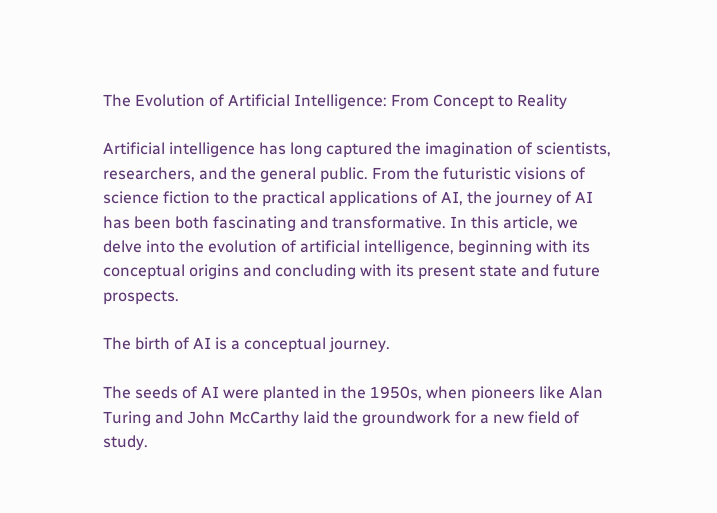The Evolution of Artificial Intelligence: From Concept to Reality

Artificial intelligence has long captured the imagination of scientists, researchers, and the general public. From the futuristic visions of science fiction to the practical applications of AI, the journey of AI has been both fascinating and transformative. In this article, we delve into the evolution of artificial intelligence, beginning with its conceptual origins and concluding with its present state and future prospects.

The birth of AI is a conceptual journey.

The seeds of AI were planted in the 1950s, when pioneers like Alan Turing and John McCarthy laid the groundwork for a new field of study.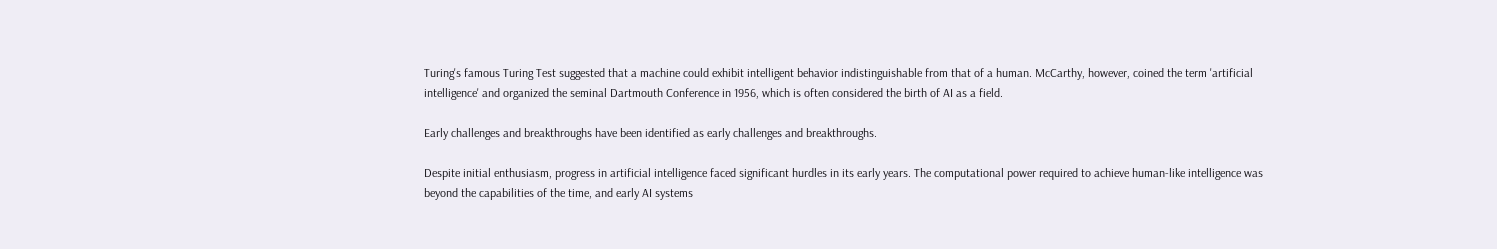Turing's famous Turing Test suggested that a machine could exhibit intelligent behavior indistinguishable from that of a human. McCarthy, however, coined the term 'artificial intelligence' and organized the seminal Dartmouth Conference in 1956, which is often considered the birth of AI as a field.

Early challenges and breakthroughs have been identified as early challenges and breakthroughs.

Despite initial enthusiasm, progress in artificial intelligence faced significant hurdles in its early years. The computational power required to achieve human-like intelligence was beyond the capabilities of the time, and early AI systems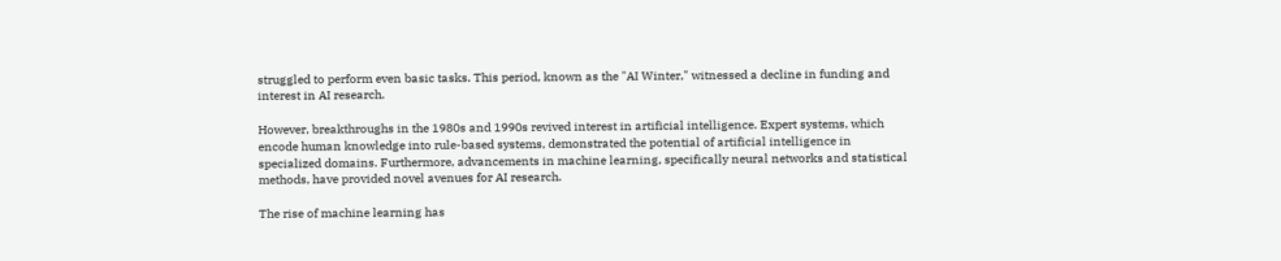struggled to perform even basic tasks. This period, known as the "AI Winter," witnessed a decline in funding and interest in AI research.

However, breakthroughs in the 1980s and 1990s revived interest in artificial intelligence. Expert systems, which encode human knowledge into rule-based systems, demonstrated the potential of artificial intelligence in specialized domains. Furthermore, advancements in machine learning, specifically neural networks and statistical methods, have provided novel avenues for AI research.

The rise of machine learning has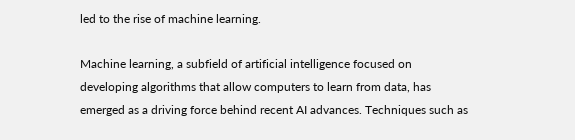led to the rise of machine learning.

Machine learning, a subfield of artificial intelligence focused on developing algorithms that allow computers to learn from data, has emerged as a driving force behind recent AI advances. Techniques such as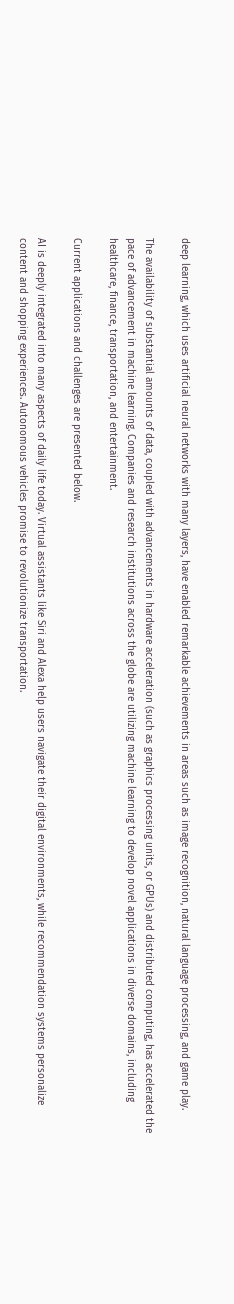deep learning, which uses artificial neural networks with many layers, have enabled remarkable achievements in areas such as image recognition, natural language processing, and game play.

The availability of substantial amounts of data, coupled with advancements in hardware acceleration (such as graphics processing units, or GPUs) and distributed computing, has accelerated the pace of advancement in machine learning. Companies and research institutions across the globe are utilizing machine learning to develop novel applications in diverse domains, including healthcare, finance, transportation, and entertainment.

Current applications and challenges are presented below.

AI is deeply integrated into many aspects of daily life today. Virtual assistants like Siri and Alexa help users navigate their digital environments, while recommendation systems personalize content and shopping experiences. Autonomous vehicles promise to revolutionize transportation.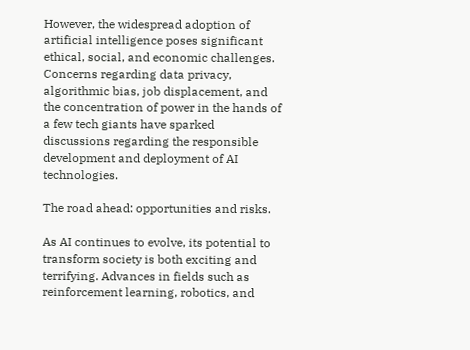However, the widespread adoption of artificial intelligence poses significant ethical, social, and economic challenges. Concerns regarding data privacy, algorithmic bias, job displacement, and the concentration of power in the hands of a few tech giants have sparked discussions regarding the responsible development and deployment of AI technologies.

The road ahead: opportunities and risks.

As AI continues to evolve, its potential to transform society is both exciting and terrifying. Advances in fields such as reinforcement learning, robotics, and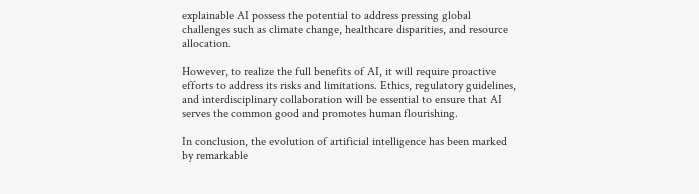explainable AI possess the potential to address pressing global challenges such as climate change, healthcare disparities, and resource allocation.

However, to realize the full benefits of AI, it will require proactive efforts to address its risks and limitations. Ethics, regulatory guidelines, and interdisciplinary collaboration will be essential to ensure that AI serves the common good and promotes human flourishing.

In conclusion, the evolution of artificial intelligence has been marked by remarkable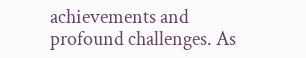achievements and profound challenges. As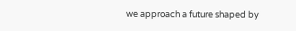we approach a future shaped by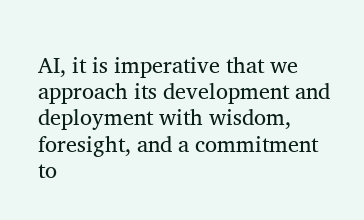AI, it is imperative that we approach its development and deployment with wisdom, foresight, and a commitment to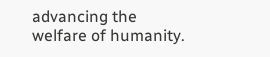advancing the welfare of humanity.